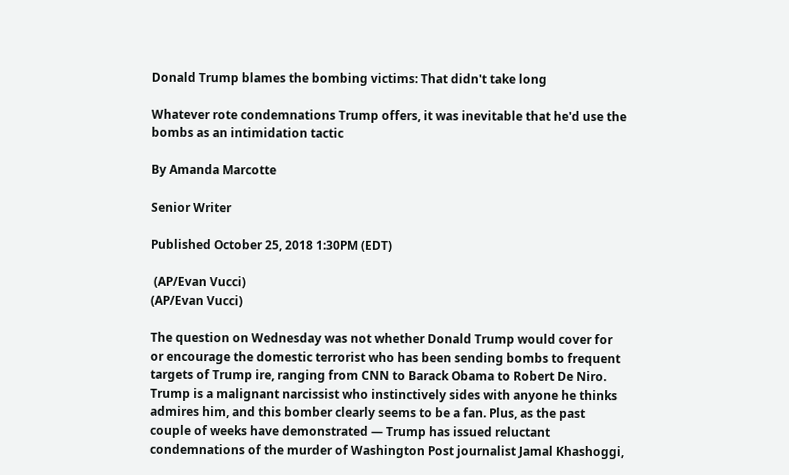Donald Trump blames the bombing victims: That didn't take long

Whatever rote condemnations Trump offers, it was inevitable that he'd use the bombs as an intimidation tactic

By Amanda Marcotte

Senior Writer

Published October 25, 2018 1:30PM (EDT)

 (AP/Evan Vucci)
(AP/Evan Vucci)

The question on Wednesday was not whether Donald Trump would cover for or encourage the domestic terrorist who has been sending bombs to frequent targets of Trump ire, ranging from CNN to Barack Obama to Robert De Niro. Trump is a malignant narcissist who instinctively sides with anyone he thinks admires him, and this bomber clearly seems to be a fan. Plus, as the past couple of weeks have demonstrated — Trump has issued reluctant condemnations of the murder of Washington Post journalist Jamal Khashoggi,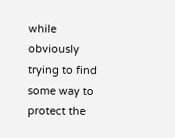while obviously trying to find some way to protect the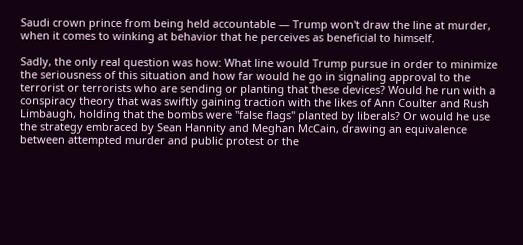Saudi crown prince from being held accountable — Trump won't draw the line at murder, when it comes to winking at behavior that he perceives as beneficial to himself.

Sadly, the only real question was how: What line would Trump pursue in order to minimize the seriousness of this situation and how far would he go in signaling approval to the terrorist or terrorists who are sending or planting that these devices? Would he run with a conspiracy theory that was swiftly gaining traction with the likes of Ann Coulter and Rush Limbaugh, holding that the bombs were "false flags" planted by liberals? Or would he use the strategy embraced by Sean Hannity and Meghan McCain, drawing an equivalence between attempted murder and public protest or the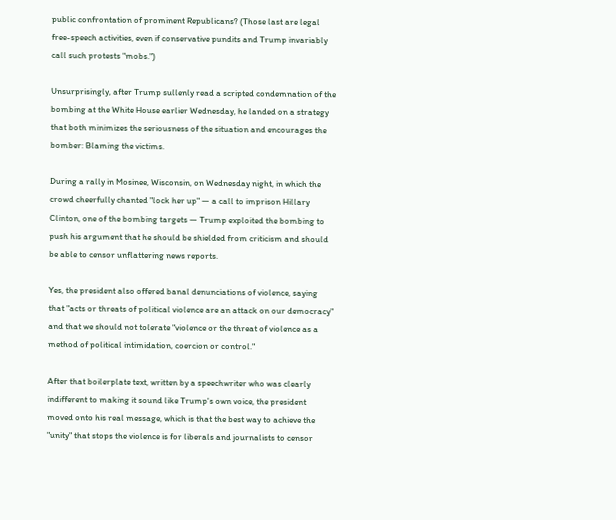public confrontation of prominent Republicans? (Those last are legal free-speech activities, even if conservative pundits and Trump invariably call such protests "mobs.")

Unsurprisingly, after Trump sullenly read a scripted condemnation of the bombing at the White House earlier Wednesday, he landed on a strategy that both minimizes the seriousness of the situation and encourages the bomber: Blaming the victims.

During a rally in Mosinee, Wisconsin, on Wednesday night, in which the crowd cheerfully chanted "lock her up" — a call to imprison Hillary Clinton, one of the bombing targets — Trump exploited the bombing to push his argument that he should be shielded from criticism and should be able to censor unflattering news reports.

Yes, the president also offered banal denunciations of violence, saying that "acts or threats of political violence are an attack on our democracy" and that we should not tolerate "violence or the threat of violence as a method of political intimidation, coercion or control."

After that boilerplate text, written by a speechwriter who was clearly indifferent to making it sound like Trump's own voice, the president moved onto his real message, which is that the best way to achieve the "unity" that stops the violence is for liberals and journalists to censor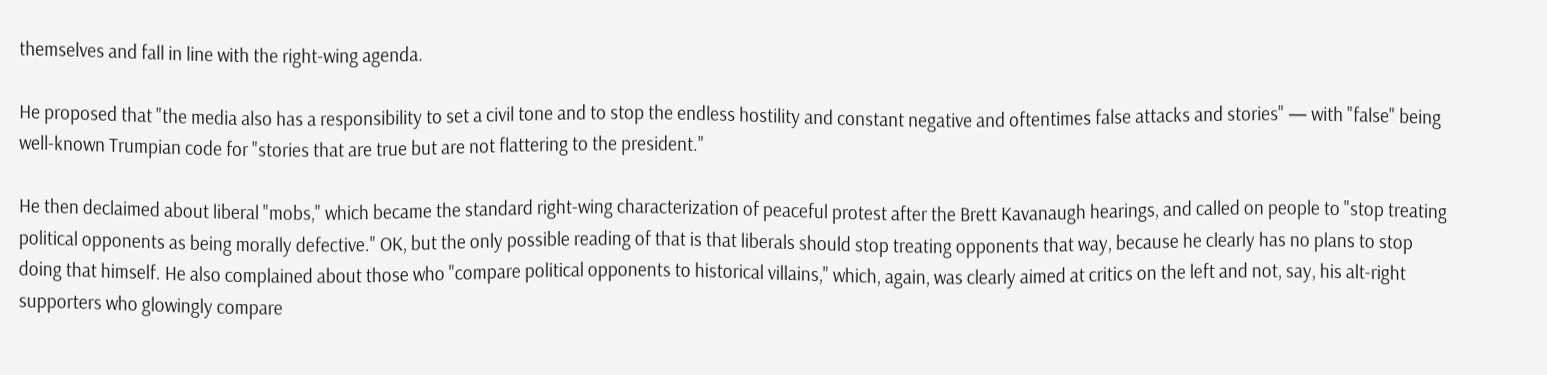themselves and fall in line with the right-wing agenda.

He proposed that "the media also has a responsibility to set a civil tone and to stop the endless hostility and constant negative and oftentimes false attacks and stories" — with "false" being well-known Trumpian code for "stories that are true but are not flattering to the president."

He then declaimed about liberal "mobs," which became the standard right-wing characterization of peaceful protest after the Brett Kavanaugh hearings, and called on people to "stop treating political opponents as being morally defective." OK, but the only possible reading of that is that liberals should stop treating opponents that way, because he clearly has no plans to stop doing that himself. He also complained about those who "compare political opponents to historical villains," which, again, was clearly aimed at critics on the left and not, say, his alt-right supporters who glowingly compare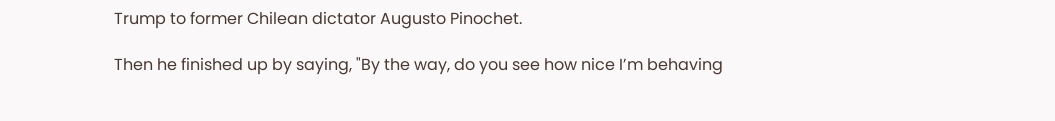Trump to former Chilean dictator Augusto Pinochet.

Then he finished up by saying, "By the way, do you see how nice I’m behaving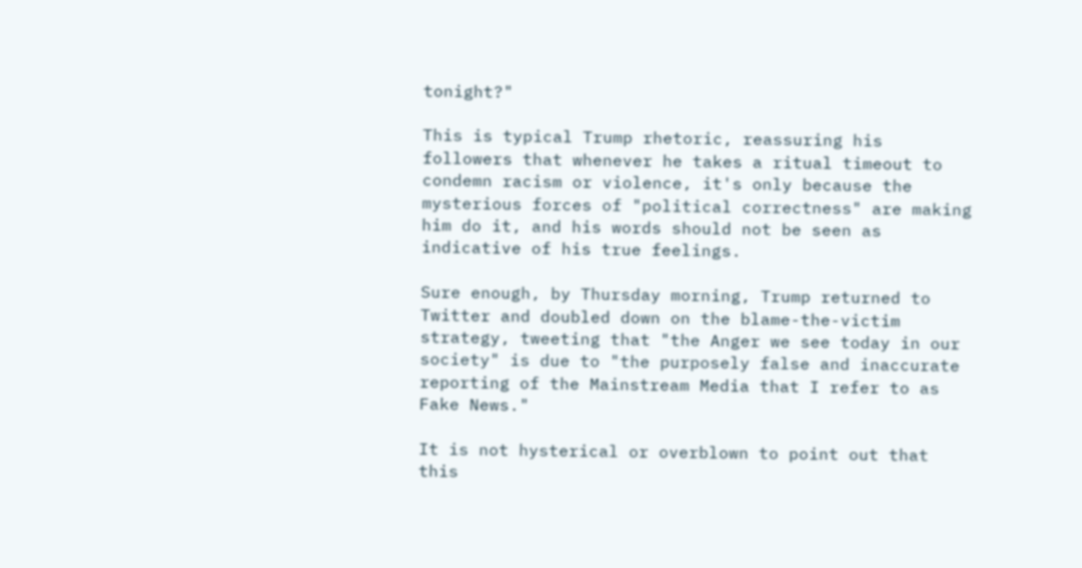tonight?"

This is typical Trump rhetoric, reassuring his followers that whenever he takes a ritual timeout to condemn racism or violence, it's only because the mysterious forces of "political correctness" are making him do it, and his words should not be seen as indicative of his true feelings.

Sure enough, by Thursday morning, Trump returned to Twitter and doubled down on the blame-the-victim strategy, tweeting that "the Anger we see today in our society" is due to "the purposely false and inaccurate reporting of the Mainstream Media that I refer to as Fake News."

It is not hysterical or overblown to point out that this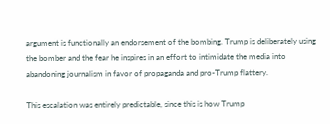argument is functionally an endorsement of the bombing. Trump is deliberately using the bomber and the fear he inspires in an effort to intimidate the media into abandoning journalism in favor of propaganda and pro-Trump flattery.

This escalation was entirely predictable, since this is how Trump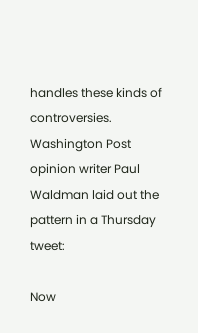handles these kinds of controversies. Washington Post opinion writer Paul Waldman laid out the pattern in a Thursday tweet:

Now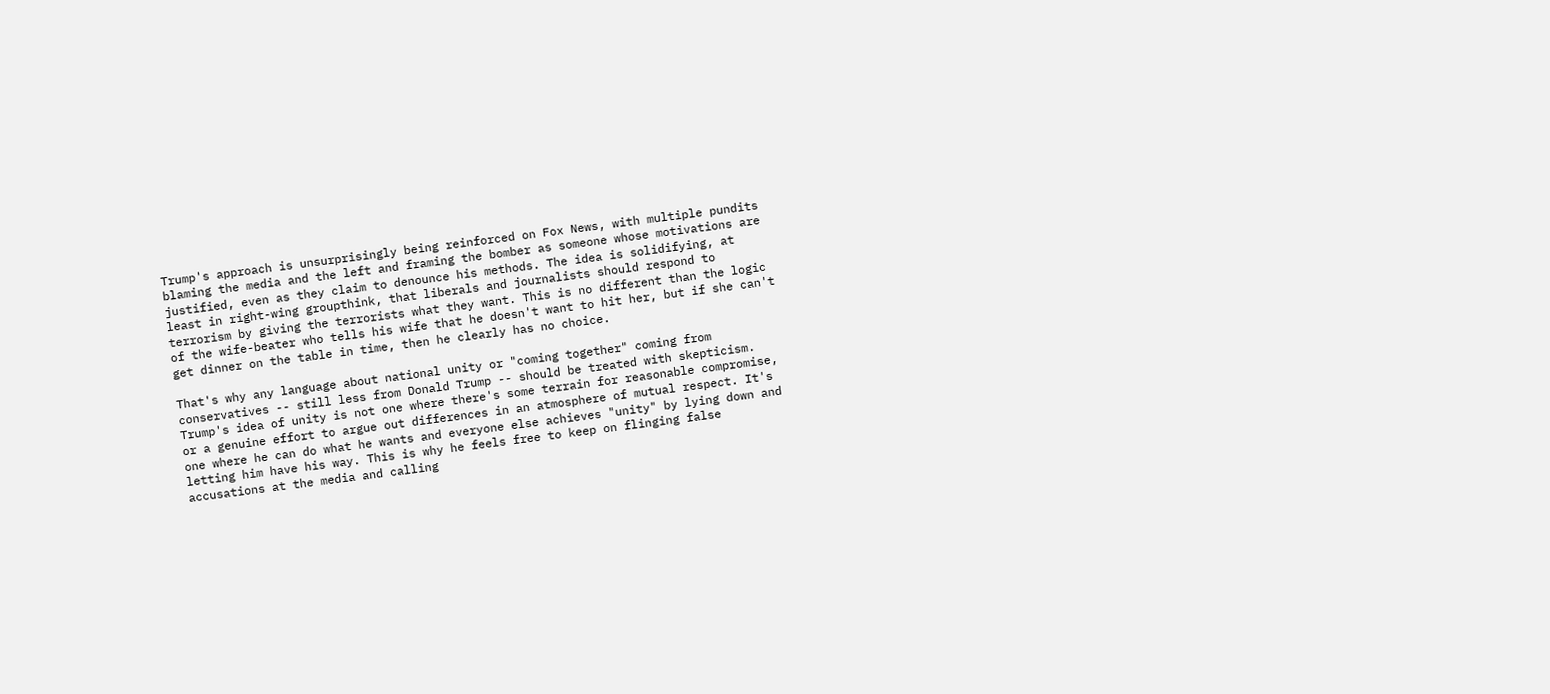Trump's approach is unsurprisingly being reinforced on Fox News, with multiple pundits blaming the media and the left and framing the bomber as someone whose motivations are justified, even as they claim to denounce his methods. The idea is solidifying, at least in right-wing groupthink, that liberals and journalists should respond to terrorism by giving the terrorists what they want. This is no different than the logic of the wife-beater who tells his wife that he doesn't want to hit her, but if she can't get dinner on the table in time, then he clearly has no choice.

That's why any language about national unity or "coming together" coming from conservatives -- still less from Donald Trump -- should be treated with skepticism. Trump's idea of unity is not one where there's some terrain for reasonable compromise, or a genuine effort to argue out differences in an atmosphere of mutual respect. It's one where he can do what he wants and everyone else achieves "unity" by lying down and letting him have his way. This is why he feels free to keep on flinging false accusations at the media and calling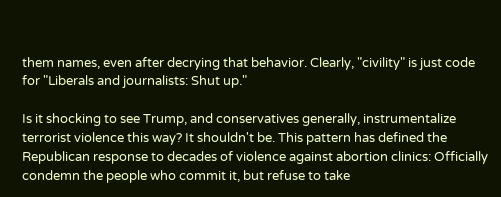them names, even after decrying that behavior. Clearly, "civility" is just code for "Liberals and journalists: Shut up."

Is it shocking to see Trump, and conservatives generally, instrumentalize terrorist violence this way? It shouldn't be. This pattern has defined the Republican response to decades of violence against abortion clinics: Officially condemn the people who commit it, but refuse to take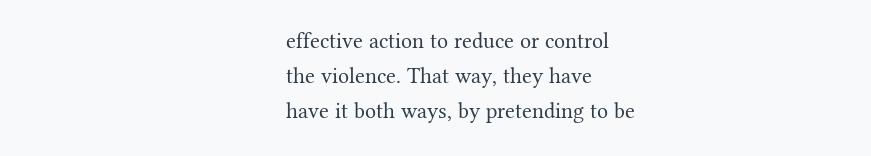effective action to reduce or control the violence. That way, they have have it both ways, by pretending to be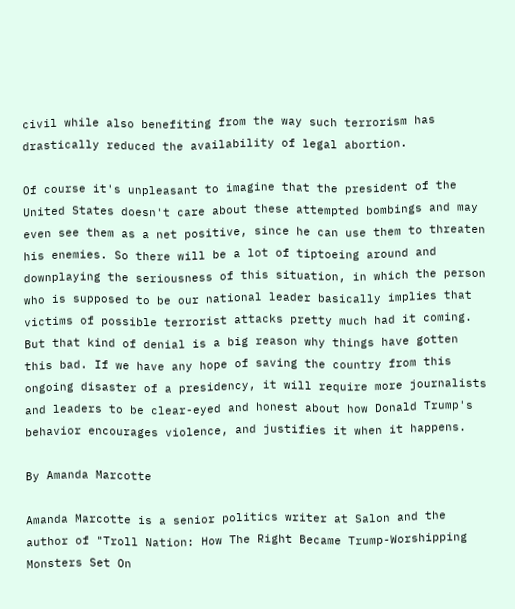civil while also benefiting from the way such terrorism has drastically reduced the availability of legal abortion.

Of course it's unpleasant to imagine that the president of the United States doesn't care about these attempted bombings and may even see them as a net positive, since he can use them to threaten his enemies. So there will be a lot of tiptoeing around and downplaying the seriousness of this situation, in which the person who is supposed to be our national leader basically implies that victims of possible terrorist attacks pretty much had it coming. But that kind of denial is a big reason why things have gotten this bad. If we have any hope of saving the country from this ongoing disaster of a presidency, it will require more journalists and leaders to be clear-eyed and honest about how Donald Trump's behavior encourages violence, and justifies it when it happens.

By Amanda Marcotte

Amanda Marcotte is a senior politics writer at Salon and the author of "Troll Nation: How The Right Became Trump-Worshipping Monsters Set On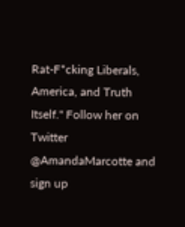Rat-F*cking Liberals, America, and Truth Itself." Follow her on Twitter @AmandaMarcotte and sign up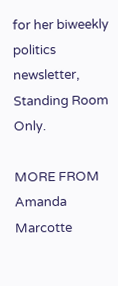for her biweekly politics newsletter, Standing Room Only.

MORE FROM Amanda Marcotte